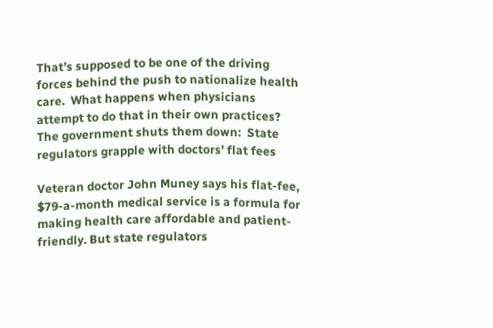That’s supposed to be one of the driving forces behind the push to nationalize health care.  What happens when physicians attempt to do that in their own practices?  The government shuts them down:  State regulators grapple with doctors’ flat fees

Veteran doctor John Muney says his flat-fee, $79-a-month medical service is a formula for making health care affordable and patient-friendly. But state regulators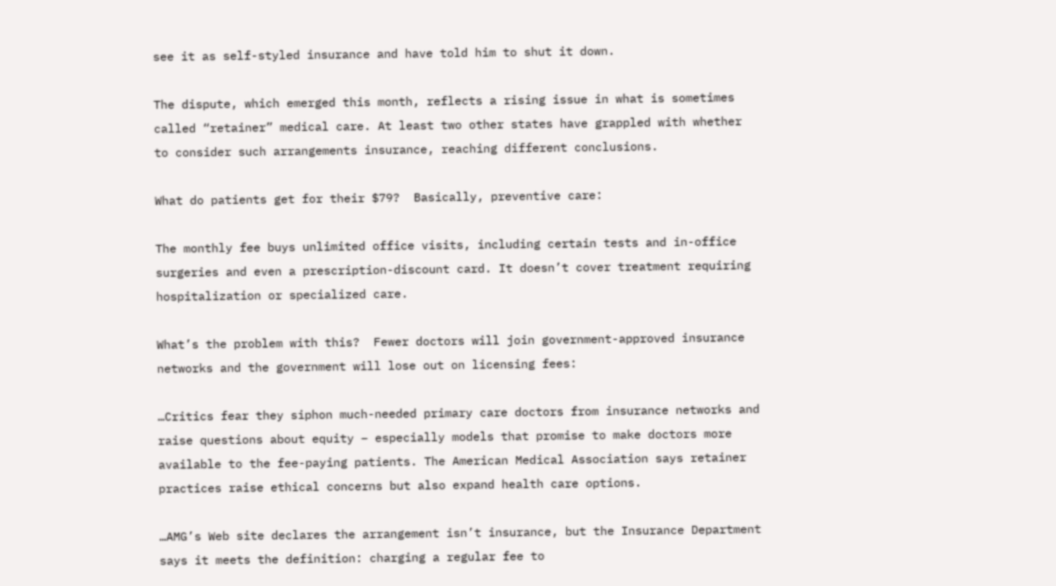see it as self-styled insurance and have told him to shut it down.

The dispute, which emerged this month, reflects a rising issue in what is sometimes called “retainer” medical care. At least two other states have grappled with whether to consider such arrangements insurance, reaching different conclusions.

What do patients get for their $79?  Basically, preventive care:

The monthly fee buys unlimited office visits, including certain tests and in-office surgeries and even a prescription-discount card. It doesn’t cover treatment requiring hospitalization or specialized care.

What’s the problem with this?  Fewer doctors will join government-approved insurance networks and the government will lose out on licensing fees:

…Critics fear they siphon much-needed primary care doctors from insurance networks and raise questions about equity – especially models that promise to make doctors more available to the fee-paying patients. The American Medical Association says retainer practices raise ethical concerns but also expand health care options.

…AMG’s Web site declares the arrangement isn’t insurance, but the Insurance Department says it meets the definition: charging a regular fee to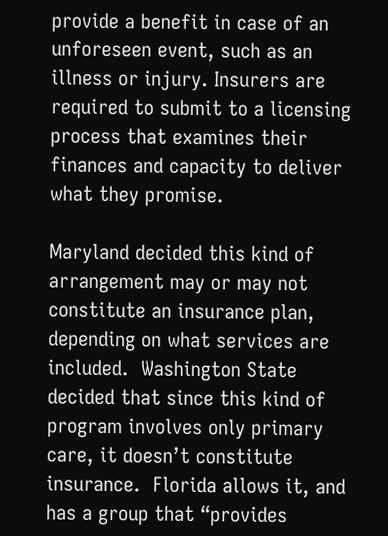provide a benefit in case of an unforeseen event, such as an illness or injury. Insurers are required to submit to a licensing process that examines their finances and capacity to deliver what they promise.

Maryland decided this kind of arrangement may or may not constitute an insurance plan, depending on what services are included.  Washington State decided that since this kind of program involves only primary care, it doesn’t constitute insurance.  Florida allows it, and has a group that “provides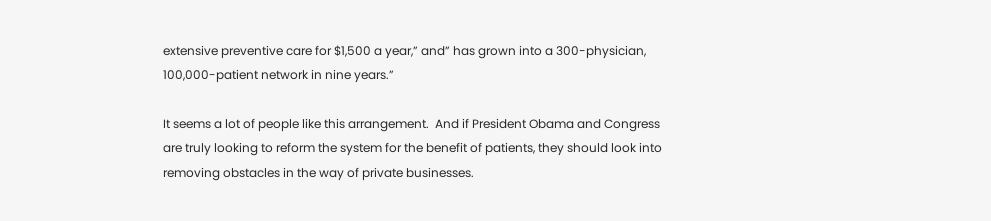extensive preventive care for $1,500 a year,” and” has grown into a 300-physician, 100,000-patient network in nine years.”

It seems a lot of people like this arrangement.  And if President Obama and Congress are truly looking to reform the system for the benefit of patients, they should look into removing obstacles in the way of private businesses.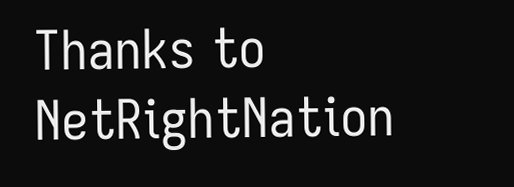Thanks to NetRightNation